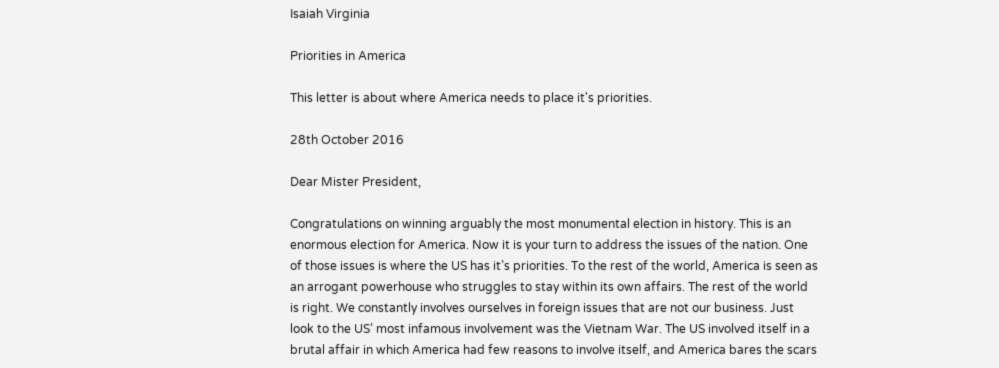Isaiah Virginia

Priorities in America

This letter is about where America needs to place it's priorities.

28th October 2016

Dear Mister President,

Congratulations on winning arguably the most monumental election in history. This is an enormous election for America. Now it is your turn to address the issues of the nation. One of those issues is where the US has it’s priorities. To the rest of the world, America is seen as an arrogant powerhouse who struggles to stay within its own affairs. The rest of the world is right. We constantly involves ourselves in foreign issues that are not our business. Just look to the US’ most infamous involvement was the Vietnam War. The US involved itself in a brutal affair in which America had few reasons to involve itself, and America bares the scars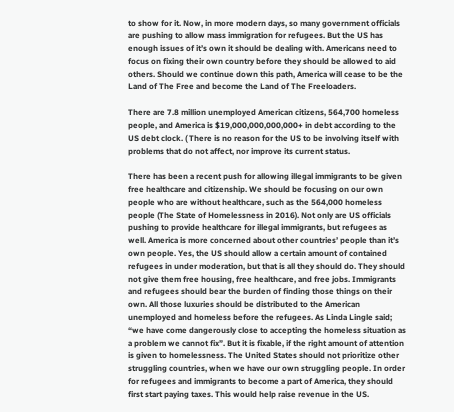to show for it. Now, in more modern days, so many government officials are pushing to allow mass immigration for refugees. But the US has enough issues of it’s own it should be dealing with. Americans need to focus on fixing their own country before they should be allowed to aid others. Should we continue down this path, America will cease to be the Land of The Free and become the Land of The Freeloaders.

There are 7.8 million unemployed American citizens, 564,700 homeless people, and America is $19,000,000,000,000+ in debt according to the US debt clock. ( There is no reason for the US to be involving itself with problems that do not affect, nor improve its current status.

There has been a recent push for allowing illegal immigrants to be given free healthcare and citizenship. We should be focusing on our own people who are without healthcare, such as the 564,000 homeless people (The State of Homelessness in 2016). Not only are US officials pushing to provide healthcare for illegal immigrants, but refugees as well. America is more concerned about other countries’ people than it’s own people. Yes, the US should allow a certain amount of contained refugees in under moderation, but that is all they should do. They should not give them free housing, free healthcare, and free jobs. Immigrants and refugees should bear the burden of finding those things on their own. All those luxuries should be distributed to the American unemployed and homeless before the refugees. As Linda Lingle said; “we have come dangerously close to accepting the homeless situation as a problem we cannot fix”. But it is fixable, if the right amount of attention is given to homelessness. The United States should not prioritize other struggling countries, when we have our own struggling people. In order for refugees and immigrants to become a part of America, they should first start paying taxes. This would help raise revenue in the US.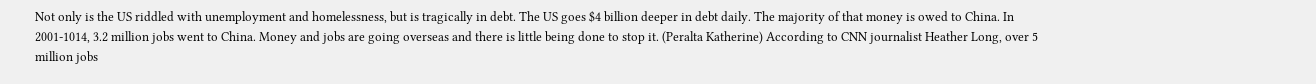Not only is the US riddled with unemployment and homelessness, but is tragically in debt. The US goes $4 billion deeper in debt daily. The majority of that money is owed to China. In 2001-1014, 3.2 million jobs went to China. Money and jobs are going overseas and there is little being done to stop it. (Peralta Katherine) According to CNN journalist Heather Long, over 5 million jobs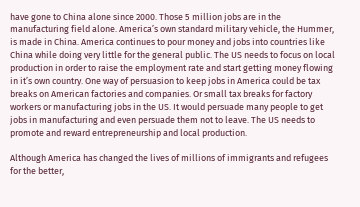have gone to China alone since 2000. Those 5 million jobs are in the manufacturing field alone. America’s own standard military vehicle, the Hummer, is made in China. America continues to pour money and jobs into countries like China while doing very little for the general public. The US needs to focus on local production in order to raise the employment rate and start getting money flowing in it’s own country. One way of persuasion to keep jobs in America could be tax breaks on American factories and companies. Or small tax breaks for factory workers or manufacturing jobs in the US. It would persuade many people to get jobs in manufacturing and even persuade them not to leave. The US needs to promote and reward entrepreneurship and local production.

Although America has changed the lives of millions of immigrants and refugees for the better,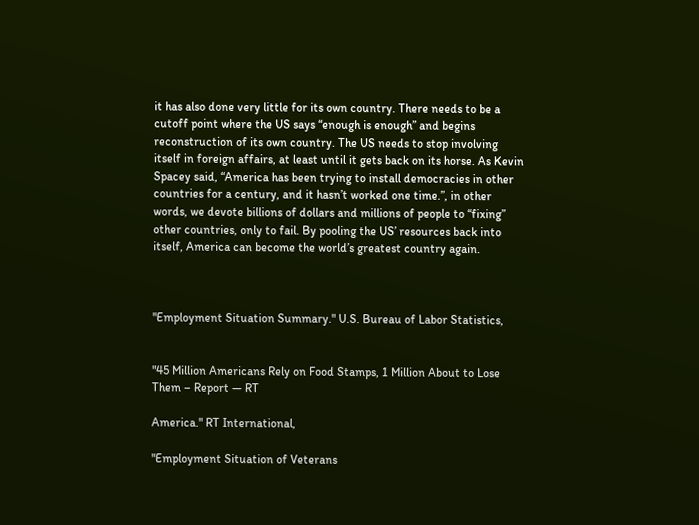it has also done very little for its own country. There needs to be a cutoff point where the US says “enough is enough” and begins reconstruction of its own country. The US needs to stop involving itself in foreign affairs, at least until it gets back on its horse. As Kevin Spacey said, “America has been trying to install democracies in other countries for a century, and it hasn’t worked one time.”, in other words, we devote billions of dollars and millions of people to “fixing” other countries, only to fail. By pooling the US’ resources back into itself, America can become the world’s greatest country again.



"Employment Situation Summary." U.S. Bureau of Labor Statistics,


"45 Million Americans Rely on Food Stamps, 1 Million About to Lose Them – Report — RT

America." RT International,

"Employment Situation of Veterans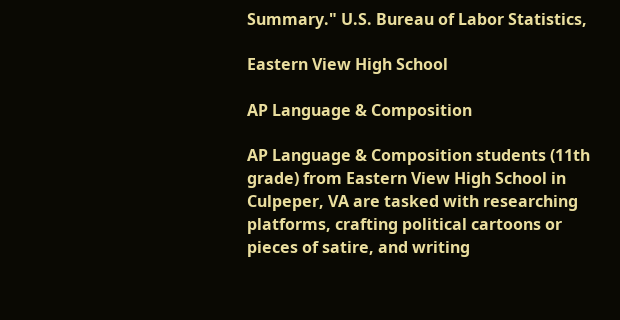Summary." U.S. Bureau of Labor Statistics,

Eastern View High School

AP Language & Composition

AP Language & Composition students (11th grade) from Eastern View High School in Culpeper, VA are tasked with researching platforms, crafting political cartoons or pieces of satire, and writing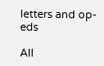letters and op-eds

All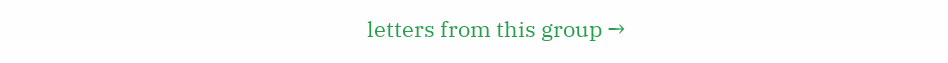letters from this group →